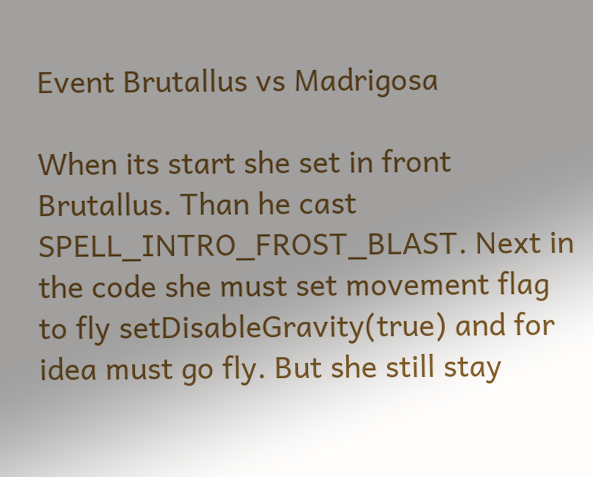Event Brutallus vs Madrigosa

When its start she set in front Brutallus. Than he cast SPELL_INTRO_FROST_BLAST. Next in the code she must set movement flag to fly setDisableGravity(true) and for idea must go fly. But she still stay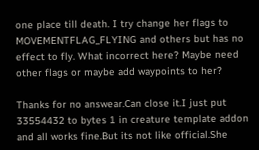one place till death. I try change her flags to MOVEMENTFLAG_FLYING and others but has no effect to fly. What incorrect here? Maybe need other flags or maybe add waypoints to her?

Thanks for no answear.Can close it.I just put 33554432 to bytes 1 in creature template addon and all works fine.But its not like official.She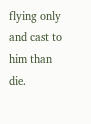flying only and cast to him than die.